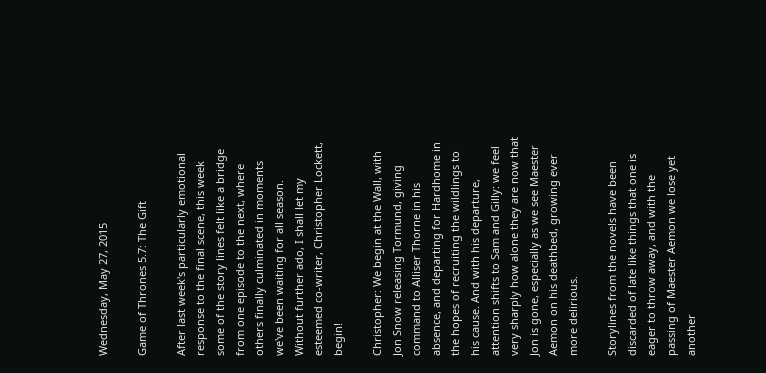Wednesday, May 27, 2015

Game of Thrones 5.7: The Gift

After last week's particularly emotional response to the final scene, this week some of the story lines felt like a bridge from one episode to the next, where others finally culminated in moments we've been waiting for all season. Without further ado, I shall let my esteemed co-writer, Christopher Lockett, begin!

Christopher: We begin at the Wall, with Jon Snow releasing Tormund, giving command to Alliser Thorne in his absence, and departing for Hardhome in the hopes of recruiting the wildlings to his cause. And with his departure, attention shifts to Sam and Gilly: we feel very sharply how alone they are now that Jon is gone, especially as we see Maester Aemon on his deathbed, growing ever more delirious.

Storylines from the novels have been discarded of late like things that one is eager to throw away, and with the passing of Maester Aemon we lose yet another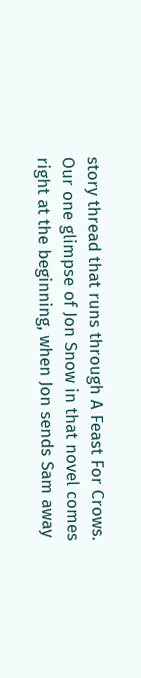story thread that runs through A Feast For Crows. Our one glimpse of Jon Snow in that novel comes right at the beginning, when Jon sends Sam away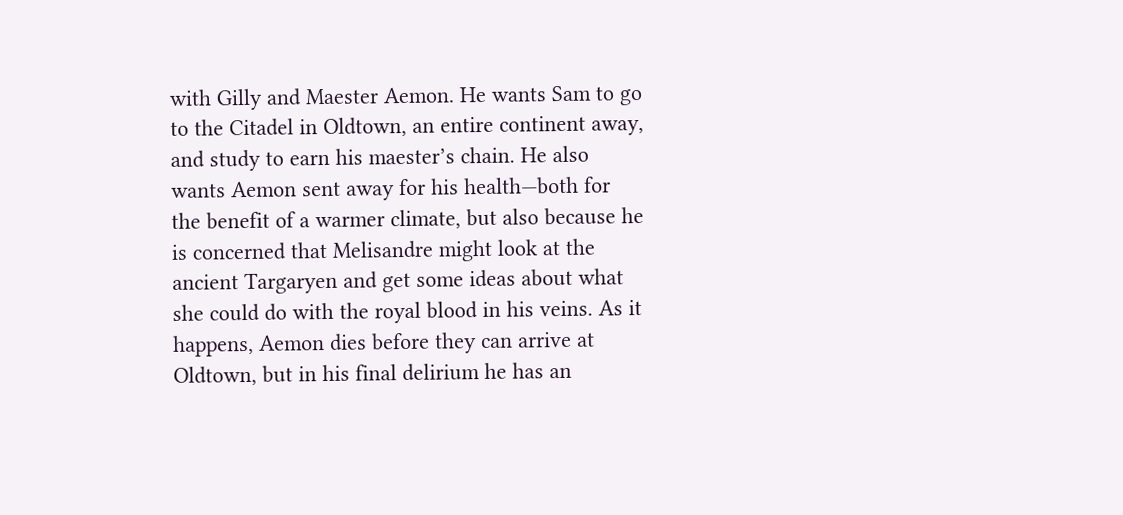with Gilly and Maester Aemon. He wants Sam to go to the Citadel in Oldtown, an entire continent away, and study to earn his maester’s chain. He also wants Aemon sent away for his health—both for the benefit of a warmer climate, but also because he is concerned that Melisandre might look at the ancient Targaryen and get some ideas about what she could do with the royal blood in his veins. As it happens, Aemon dies before they can arrive at Oldtown, but in his final delirium he has an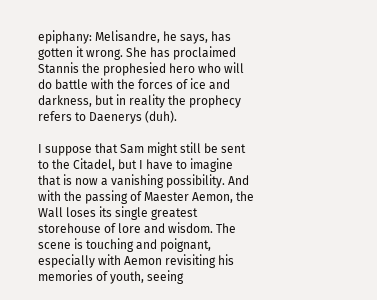epiphany: Melisandre, he says, has gotten it wrong. She has proclaimed Stannis the prophesied hero who will do battle with the forces of ice and darkness, but in reality the prophecy refers to Daenerys (duh).

I suppose that Sam might still be sent to the Citadel, but I have to imagine that is now a vanishing possibility. And with the passing of Maester Aemon, the Wall loses its single greatest storehouse of lore and wisdom. The scene is touching and poignant, especially with Aemon revisiting his memories of youth, seeing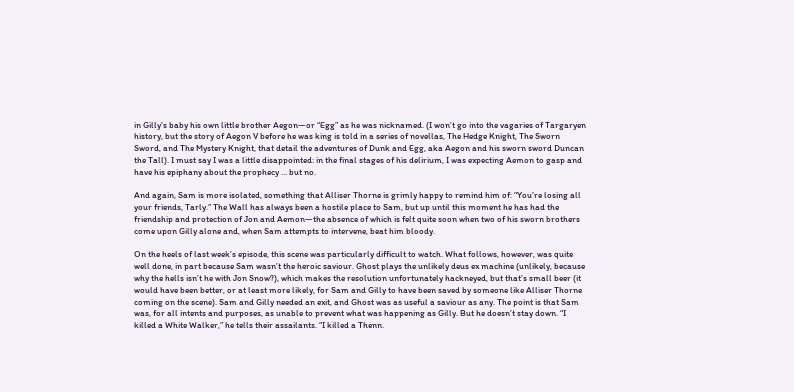in Gilly’s baby his own little brother Aegon—or “Egg” as he was nicknamed. (I won’t go into the vagaries of Targaryen history, but the story of Aegon V before he was king is told in a series of novellas, The Hedge Knight, The Sworn Sword, and The Mystery Knight, that detail the adventures of Dunk and Egg, aka Aegon and his sworn sword Duncan the Tall). I must say I was a little disappointed: in the final stages of his delirium, I was expecting Aemon to gasp and have his epiphany about the prophecy … but no.

And again, Sam is more isolated, something that Alliser Thorne is grimly happy to remind him of: “You’re losing all your friends, Tarly.” The Wall has always been a hostile place to Sam, but up until this moment he has had the friendship and protection of Jon and Aemon—the absence of which is felt quite soon when two of his sworn brothers come upon Gilly alone and, when Sam attempts to intervene, beat him bloody.

On the heels of last week’s episode, this scene was particularly difficult to watch. What follows, however, was quite well done, in part because Sam wasn’t the heroic saviour. Ghost plays the unlikely deus ex machine (unlikely, because why the hells isn’t he with Jon Snow?), which makes the resolution unfortunately hackneyed, but that’s small beer (it would have been better, or at least more likely, for Sam and Gilly to have been saved by someone like Alliser Thorne coming on the scene). Sam and Gilly needed an exit, and Ghost was as useful a saviour as any. The point is that Sam was, for all intents and purposes, as unable to prevent what was happening as Gilly. But he doesn’t stay down. “I killed a White Walker,” he tells their assailants. “I killed a Thenn.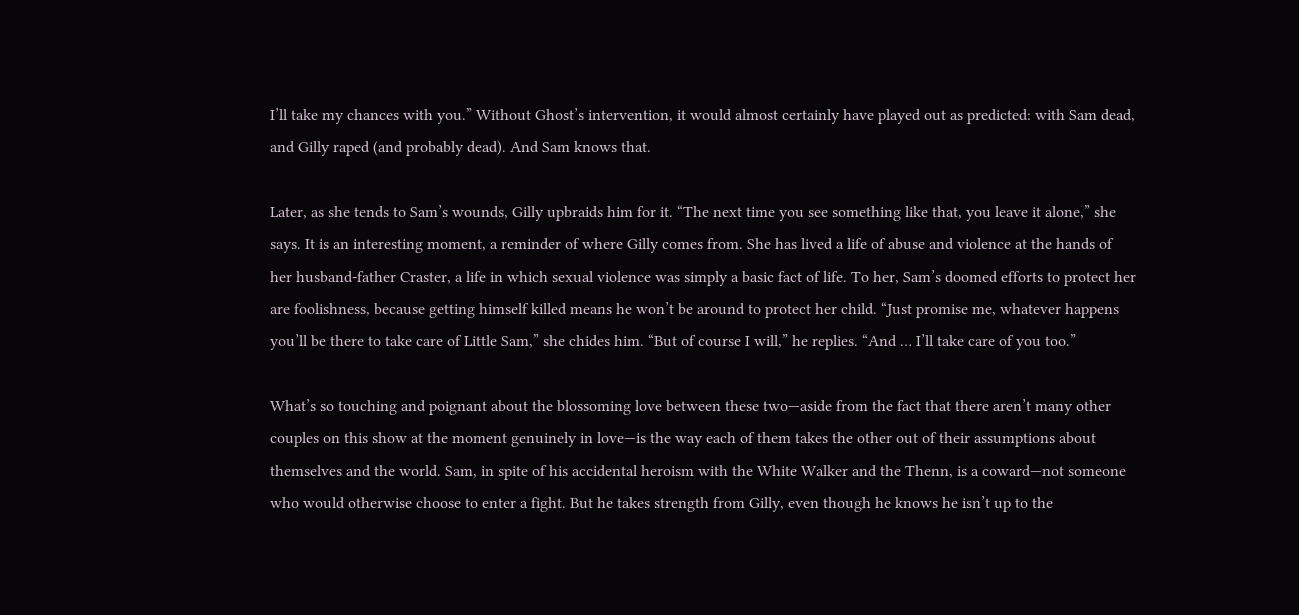I’ll take my chances with you.” Without Ghost’s intervention, it would almost certainly have played out as predicted: with Sam dead, and Gilly raped (and probably dead). And Sam knows that.

Later, as she tends to Sam’s wounds, Gilly upbraids him for it. “The next time you see something like that, you leave it alone,” she says. It is an interesting moment, a reminder of where Gilly comes from. She has lived a life of abuse and violence at the hands of her husband-father Craster, a life in which sexual violence was simply a basic fact of life. To her, Sam’s doomed efforts to protect her are foolishness, because getting himself killed means he won’t be around to protect her child. “Just promise me, whatever happens you’ll be there to take care of Little Sam,” she chides him. “But of course I will,” he replies. “And … I’ll take care of you too.”

What’s so touching and poignant about the blossoming love between these two—aside from the fact that there aren’t many other couples on this show at the moment genuinely in love—is the way each of them takes the other out of their assumptions about themselves and the world. Sam, in spite of his accidental heroism with the White Walker and the Thenn, is a coward—not someone who would otherwise choose to enter a fight. But he takes strength from Gilly, even though he knows he isn’t up to the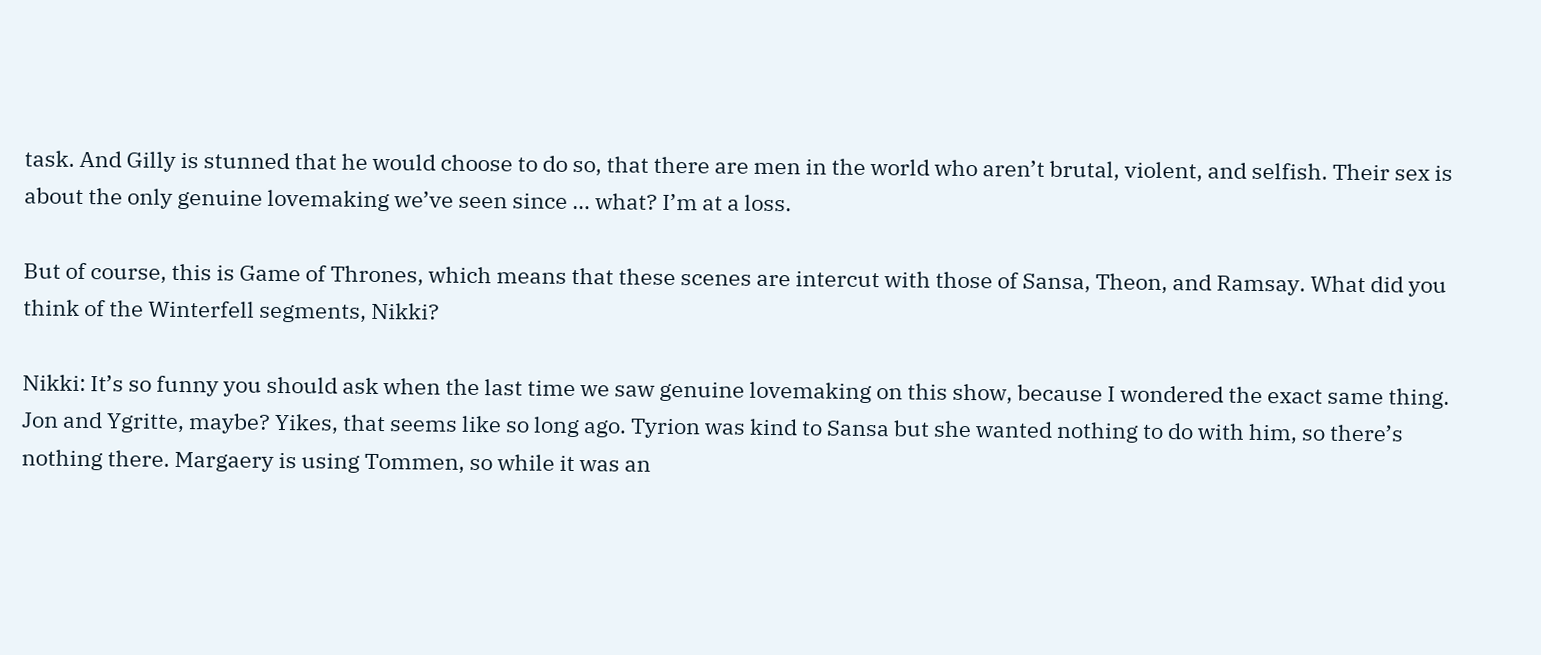task. And Gilly is stunned that he would choose to do so, that there are men in the world who aren’t brutal, violent, and selfish. Their sex is about the only genuine lovemaking we’ve seen since … what? I’m at a loss.

But of course, this is Game of Thrones, which means that these scenes are intercut with those of Sansa, Theon, and Ramsay. What did you think of the Winterfell segments, Nikki?

Nikki: It’s so funny you should ask when the last time we saw genuine lovemaking on this show, because I wondered the exact same thing. Jon and Ygritte, maybe? Yikes, that seems like so long ago. Tyrion was kind to Sansa but she wanted nothing to do with him, so there’s nothing there. Margaery is using Tommen, so while it was an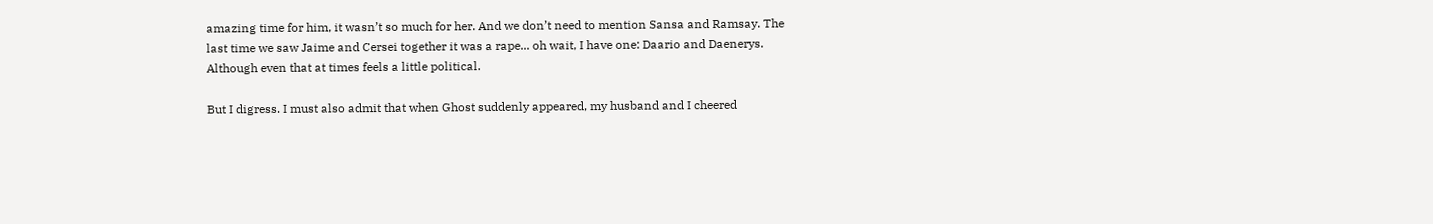amazing time for him, it wasn’t so much for her. And we don’t need to mention Sansa and Ramsay. The last time we saw Jaime and Cersei together it was a rape... oh wait, I have one: Daario and Daenerys. Although even that at times feels a little political.

But I digress. I must also admit that when Ghost suddenly appeared, my husband and I cheered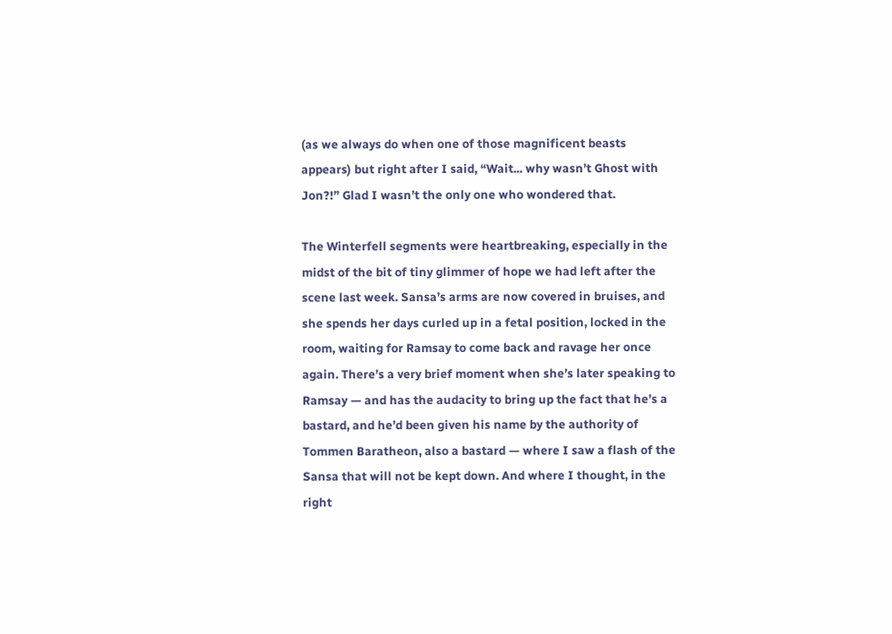(as we always do when one of those magnificent beasts appears) but right after I said, “Wait... why wasn’t Ghost with Jon?!” Glad I wasn’t the only one who wondered that.

The Winterfell segments were heartbreaking, especially in the midst of the bit of tiny glimmer of hope we had left after the scene last week. Sansa’s arms are now covered in bruises, and she spends her days curled up in a fetal position, locked in the room, waiting for Ramsay to come back and ravage her once again. There’s a very brief moment when she’s later speaking to Ramsay — and has the audacity to bring up the fact that he’s a bastard, and he’d been given his name by the authority of Tommen Baratheon, also a bastard — where I saw a flash of the Sansa that will not be kept down. And where I thought, in the right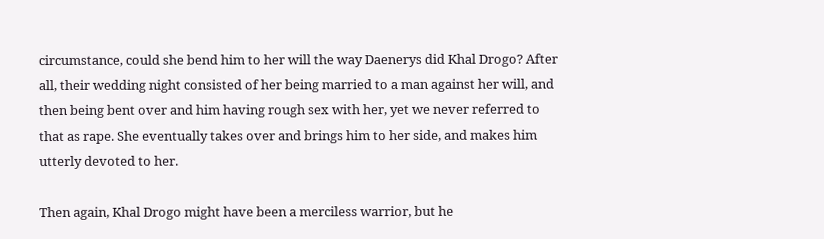circumstance, could she bend him to her will the way Daenerys did Khal Drogo? After all, their wedding night consisted of her being married to a man against her will, and then being bent over and him having rough sex with her, yet we never referred to that as rape. She eventually takes over and brings him to her side, and makes him utterly devoted to her.

Then again, Khal Drogo might have been a merciless warrior, but he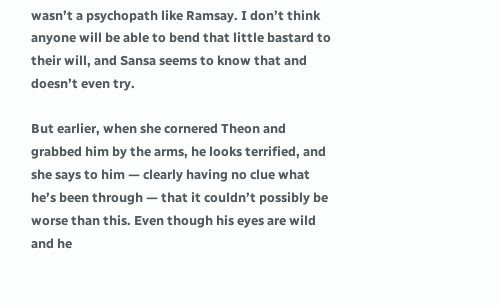wasn’t a psychopath like Ramsay. I don’t think anyone will be able to bend that little bastard to their will, and Sansa seems to know that and doesn’t even try.

But earlier, when she cornered Theon and grabbed him by the arms, he looks terrified, and she says to him — clearly having no clue what he’s been through — that it couldn’t possibly be worse than this. Even though his eyes are wild and he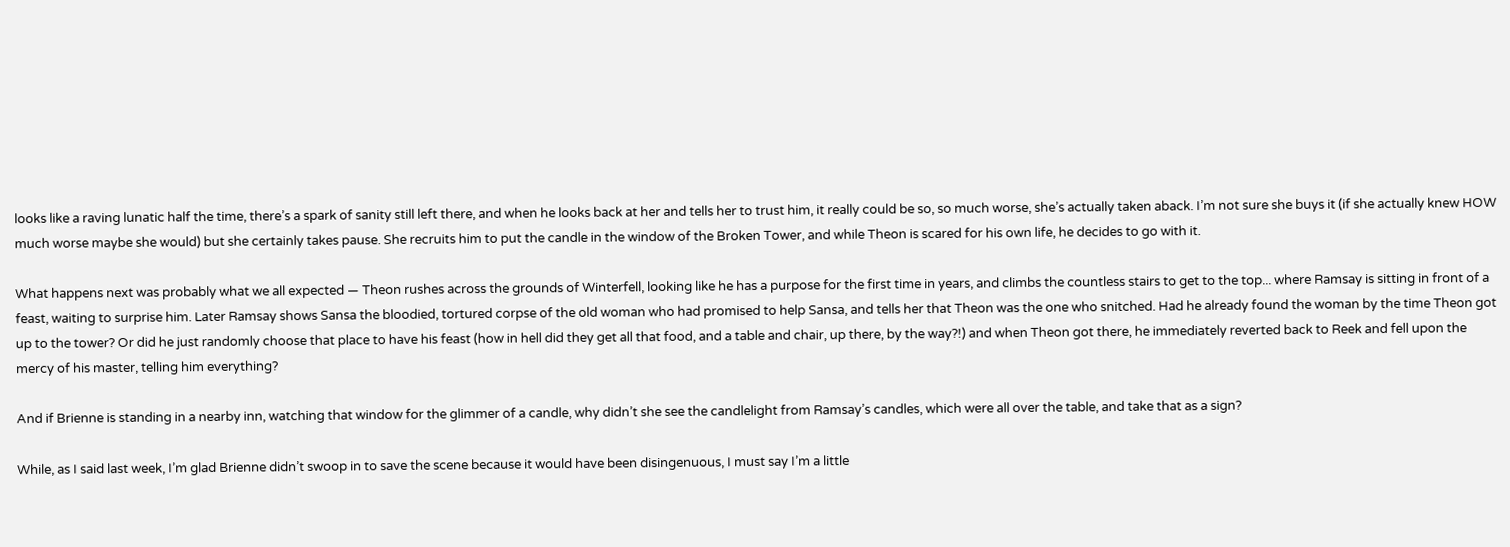looks like a raving lunatic half the time, there’s a spark of sanity still left there, and when he looks back at her and tells her to trust him, it really could be so, so much worse, she’s actually taken aback. I’m not sure she buys it (if she actually knew HOW much worse maybe she would) but she certainly takes pause. She recruits him to put the candle in the window of the Broken Tower, and while Theon is scared for his own life, he decides to go with it.

What happens next was probably what we all expected — Theon rushes across the grounds of Winterfell, looking like he has a purpose for the first time in years, and climbs the countless stairs to get to the top... where Ramsay is sitting in front of a feast, waiting to surprise him. Later Ramsay shows Sansa the bloodied, tortured corpse of the old woman who had promised to help Sansa, and tells her that Theon was the one who snitched. Had he already found the woman by the time Theon got up to the tower? Or did he just randomly choose that place to have his feast (how in hell did they get all that food, and a table and chair, up there, by the way?!) and when Theon got there, he immediately reverted back to Reek and fell upon the mercy of his master, telling him everything?

And if Brienne is standing in a nearby inn, watching that window for the glimmer of a candle, why didn’t she see the candlelight from Ramsay’s candles, which were all over the table, and take that as a sign?

While, as I said last week, I’m glad Brienne didn’t swoop in to save the scene because it would have been disingenuous, I must say I’m a little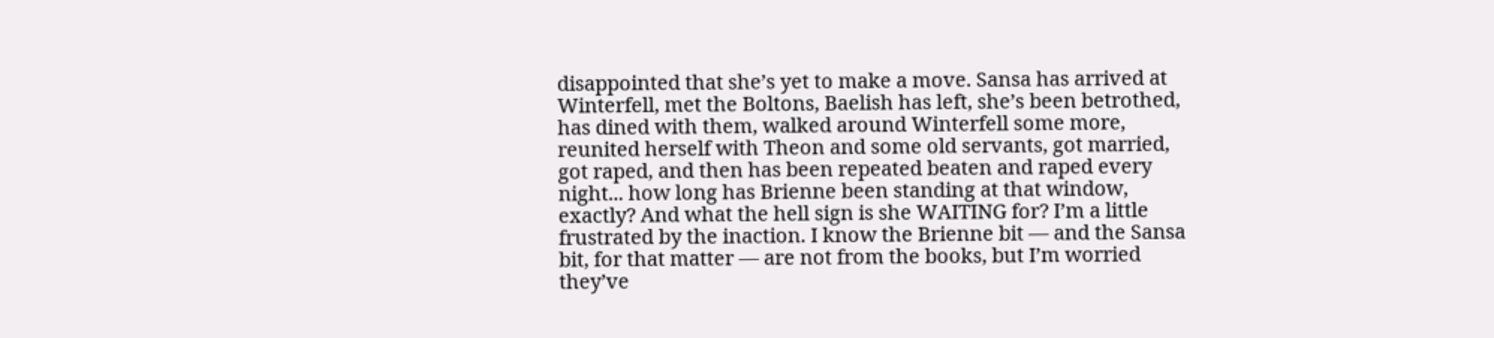disappointed that she’s yet to make a move. Sansa has arrived at Winterfell, met the Boltons, Baelish has left, she’s been betrothed, has dined with them, walked around Winterfell some more, reunited herself with Theon and some old servants, got married, got raped, and then has been repeated beaten and raped every night... how long has Brienne been standing at that window, exactly? And what the hell sign is she WAITING for? I’m a little frustrated by the inaction. I know the Brienne bit — and the Sansa bit, for that matter — are not from the books, but I’m worried they’ve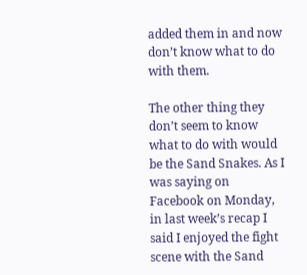added them in and now don’t know what to do with them.

The other thing they don’t seem to know what to do with would be the Sand Snakes. As I was saying on Facebook on Monday, in last week’s recap I said I enjoyed the fight scene with the Sand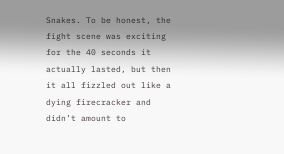Snakes. To be honest, the fight scene was exciting for the 40 seconds it actually lasted, but then it all fizzled out like a dying firecracker and didn’t amount to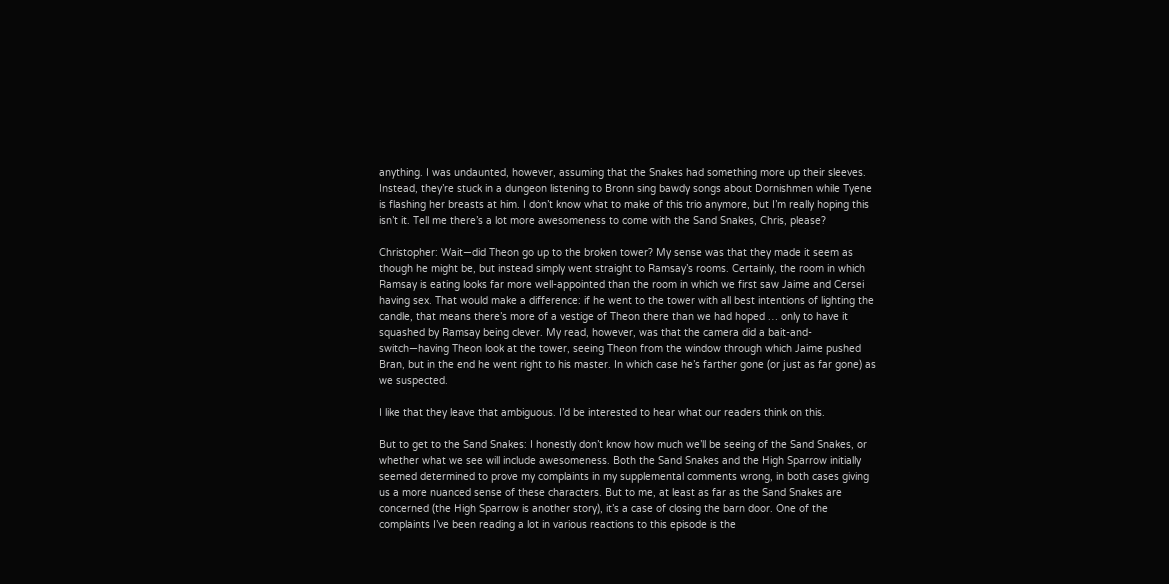anything. I was undaunted, however, assuming that the Snakes had something more up their sleeves. Instead, they’re stuck in a dungeon listening to Bronn sing bawdy songs about Dornishmen while Tyene is flashing her breasts at him. I don’t know what to make of this trio anymore, but I’m really hoping this isn’t it. Tell me there’s a lot more awesomeness to come with the Sand Snakes, Chris, please?

Christopher: Wait—did Theon go up to the broken tower? My sense was that they made it seem as though he might be, but instead simply went straight to Ramsay’s rooms. Certainly, the room in which Ramsay is eating looks far more well-appointed than the room in which we first saw Jaime and Cersei having sex. That would make a difference: if he went to the tower with all best intentions of lighting the candle, that means there’s more of a vestige of Theon there than we had hoped … only to have it squashed by Ramsay being clever. My read, however, was that the camera did a bait-and-switch—having Theon look at the tower, seeing Theon from the window through which Jaime pushed Bran, but in the end he went right to his master. In which case he’s farther gone (or just as far gone) as we suspected.

I like that they leave that ambiguous. I’d be interested to hear what our readers think on this.

But to get to the Sand Snakes: I honestly don’t know how much we’ll be seeing of the Sand Snakes, or whether what we see will include awesomeness. Both the Sand Snakes and the High Sparrow initially seemed determined to prove my complaints in my supplemental comments wrong, in both cases giving us a more nuanced sense of these characters. But to me, at least as far as the Sand Snakes are concerned (the High Sparrow is another story), it’s a case of closing the barn door. One of the complaints I’ve been reading a lot in various reactions to this episode is the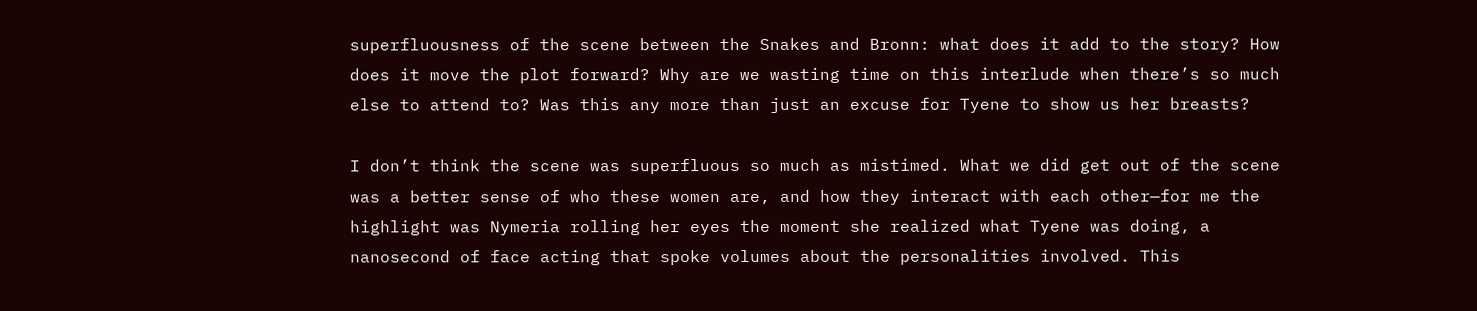superfluousness of the scene between the Snakes and Bronn: what does it add to the story? How does it move the plot forward? Why are we wasting time on this interlude when there’s so much else to attend to? Was this any more than just an excuse for Tyene to show us her breasts?

I don’t think the scene was superfluous so much as mistimed. What we did get out of the scene was a better sense of who these women are, and how they interact with each other—for me the highlight was Nymeria rolling her eyes the moment she realized what Tyene was doing, a nanosecond of face acting that spoke volumes about the personalities involved. This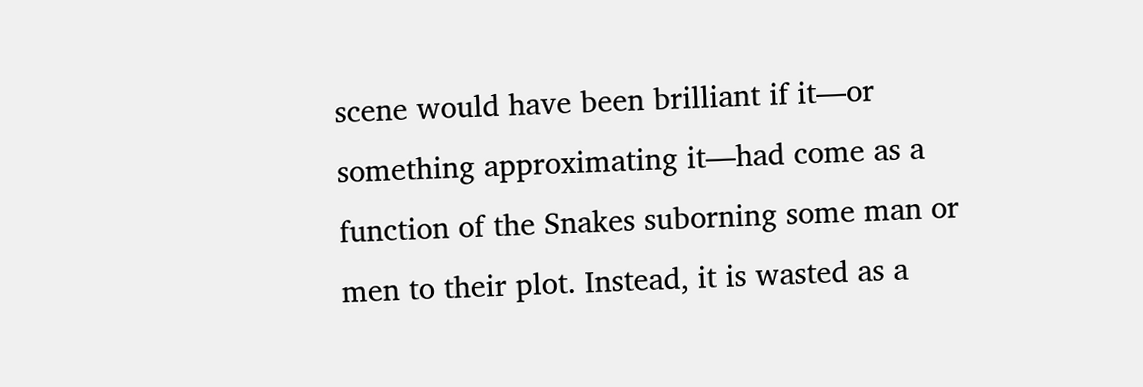scene would have been brilliant if it—or something approximating it—had come as a function of the Snakes suborning some man or men to their plot. Instead, it is wasted as a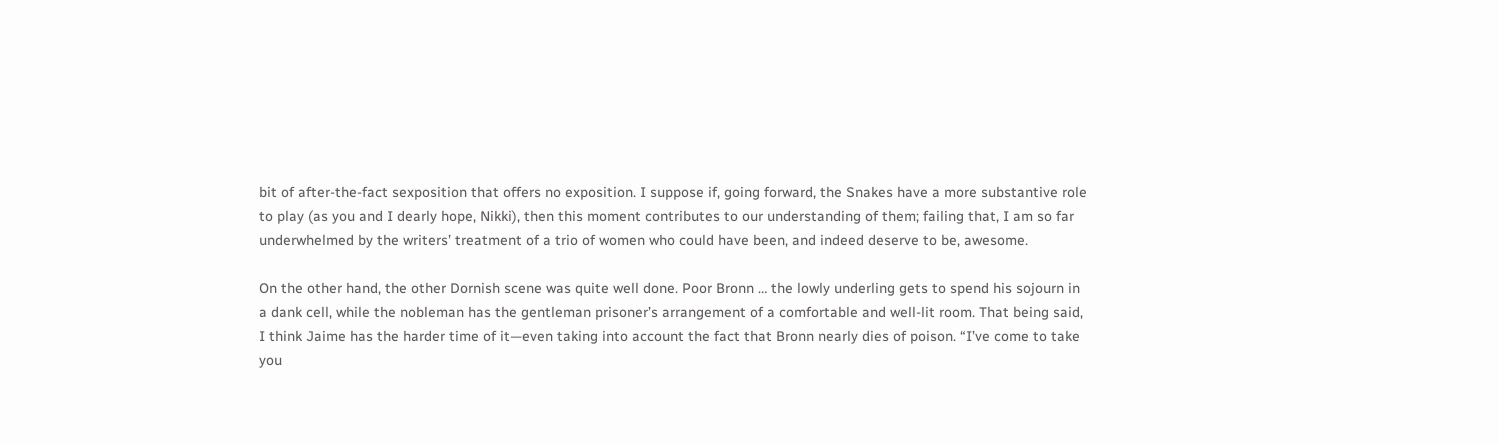bit of after-the-fact sexposition that offers no exposition. I suppose if, going forward, the Snakes have a more substantive role to play (as you and I dearly hope, Nikki), then this moment contributes to our understanding of them; failing that, I am so far underwhelmed by the writers’ treatment of a trio of women who could have been, and indeed deserve to be, awesome.

On the other hand, the other Dornish scene was quite well done. Poor Bronn … the lowly underling gets to spend his sojourn in a dank cell, while the nobleman has the gentleman prisoner’s arrangement of a comfortable and well-lit room. That being said, I think Jaime has the harder time of it—even taking into account the fact that Bronn nearly dies of poison. “I’ve come to take you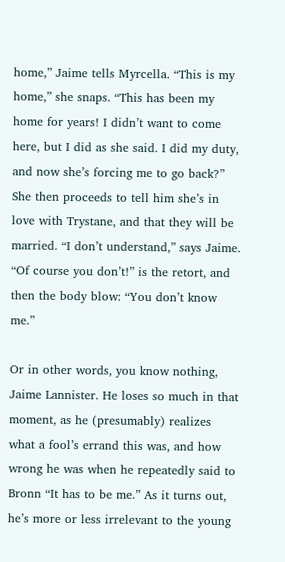home,” Jaime tells Myrcella. “This is my home,” she snaps. “This has been my home for years! I didn’t want to come here, but I did as she said. I did my duty, and now she’s forcing me to go back?” She then proceeds to tell him she’s in love with Trystane, and that they will be married. “I don’t understand,” says Jaime. “Of course you don’t!” is the retort, and then the body blow: “You don’t know me.”

Or in other words, you know nothing, Jaime Lannister. He loses so much in that moment, as he (presumably) realizes what a fool’s errand this was, and how wrong he was when he repeatedly said to Bronn “It has to be me.” As it turns out, he’s more or less irrelevant to the young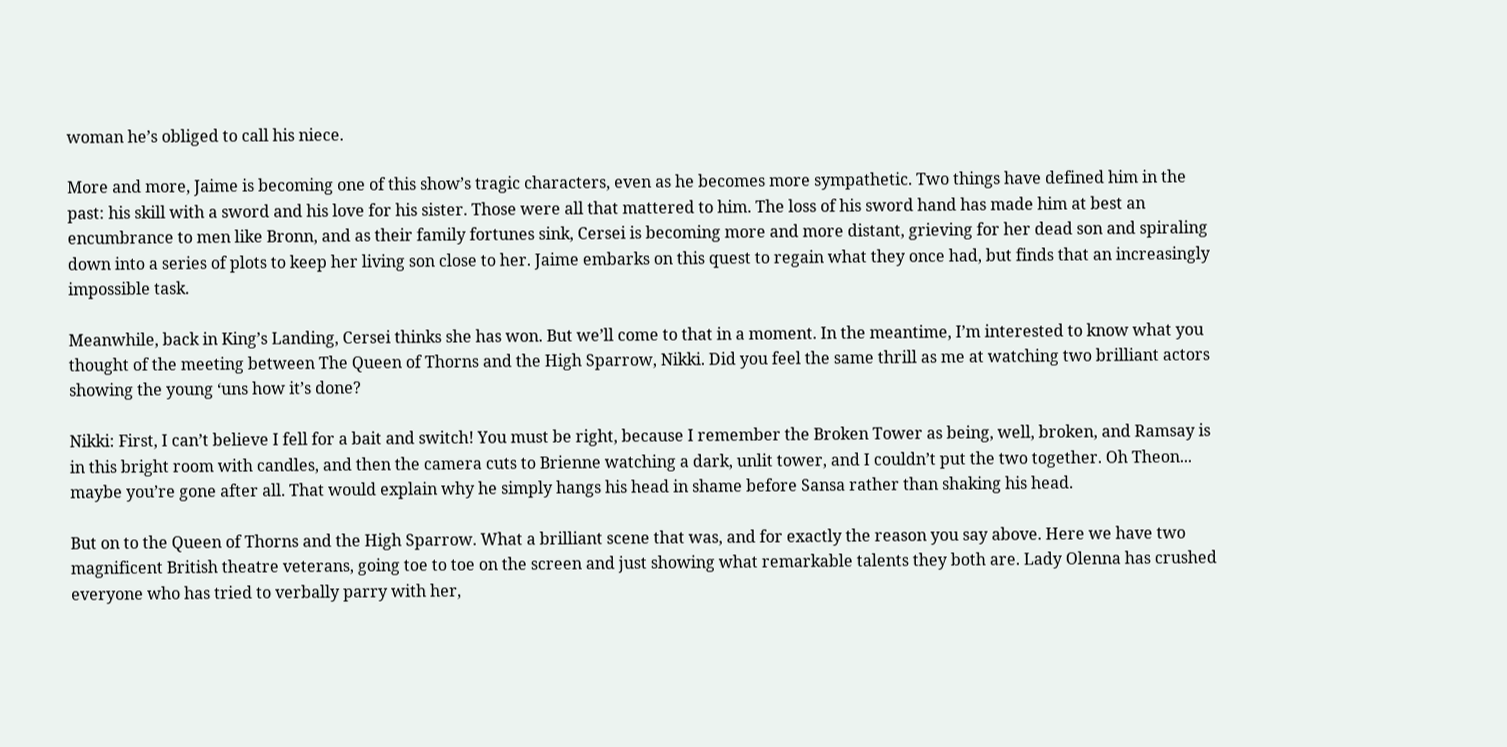woman he’s obliged to call his niece.

More and more, Jaime is becoming one of this show’s tragic characters, even as he becomes more sympathetic. Two things have defined him in the past: his skill with a sword and his love for his sister. Those were all that mattered to him. The loss of his sword hand has made him at best an encumbrance to men like Bronn, and as their family fortunes sink, Cersei is becoming more and more distant, grieving for her dead son and spiraling down into a series of plots to keep her living son close to her. Jaime embarks on this quest to regain what they once had, but finds that an increasingly impossible task.

Meanwhile, back in King’s Landing, Cersei thinks she has won. But we’ll come to that in a moment. In the meantime, I’m interested to know what you thought of the meeting between The Queen of Thorns and the High Sparrow, Nikki. Did you feel the same thrill as me at watching two brilliant actors showing the young ‘uns how it’s done?

Nikki: First, I can’t believe I fell for a bait and switch! You must be right, because I remember the Broken Tower as being, well, broken, and Ramsay is in this bright room with candles, and then the camera cuts to Brienne watching a dark, unlit tower, and I couldn’t put the two together. Oh Theon... maybe you’re gone after all. That would explain why he simply hangs his head in shame before Sansa rather than shaking his head.

But on to the Queen of Thorns and the High Sparrow. What a brilliant scene that was, and for exactly the reason you say above. Here we have two magnificent British theatre veterans, going toe to toe on the screen and just showing what remarkable talents they both are. Lady Olenna has crushed everyone who has tried to verbally parry with her,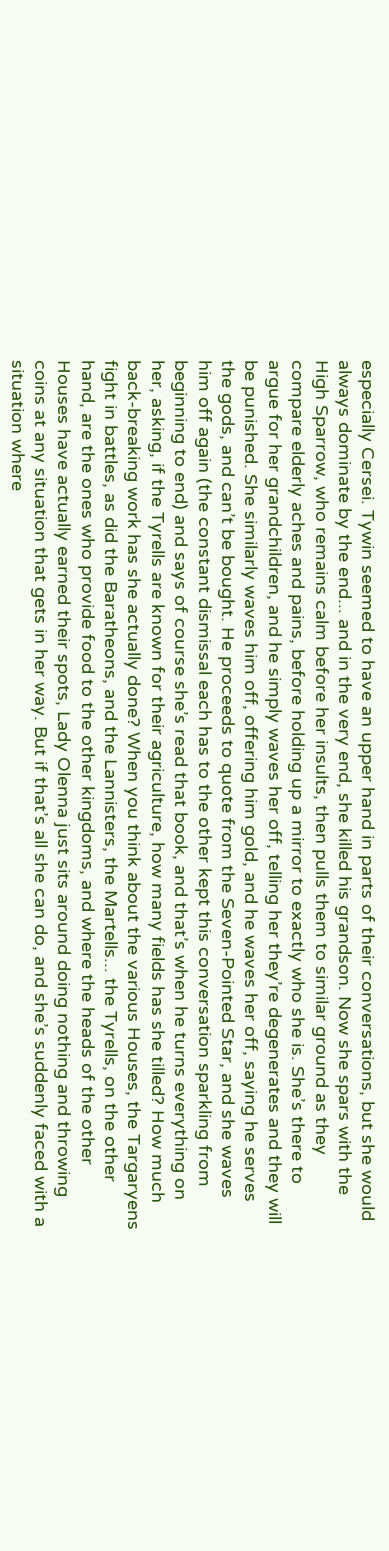especially Cersei. Tywin seemed to have an upper hand in parts of their conversations, but she would always dominate by the end... and in the very end, she killed his grandson. Now she spars with the High Sparrow, who remains calm before her insults, then pulls them to similar ground as they compare elderly aches and pains, before holding up a mirror to exactly who she is. She’s there to argue for her grandchildren, and he simply waves her off, telling her they’re degenerates and they will be punished. She similarly waves him off, offering him gold, and he waves her off, saying he serves the gods, and can’t be bought. He proceeds to quote from the Seven-Pointed Star, and she waves him off again (the constant dismissal each has to the other kept this conversation sparkling from beginning to end) and says of course she’s read that book, and that’s when he turns everything on her, asking, if the Tyrells are known for their agriculture, how many fields has she tilled? How much back-breaking work has she actually done? When you think about the various Houses, the Targaryens fight in battles, as did the Baratheons, and the Lannisters, the Martells... the Tyrells, on the other hand, are the ones who provide food to the other kingdoms, and where the heads of the other Houses have actually earned their spots, Lady Olenna just sits around doing nothing and throwing coins at any situation that gets in her way. But if that’s all she can do, and she’s suddenly faced with a situation where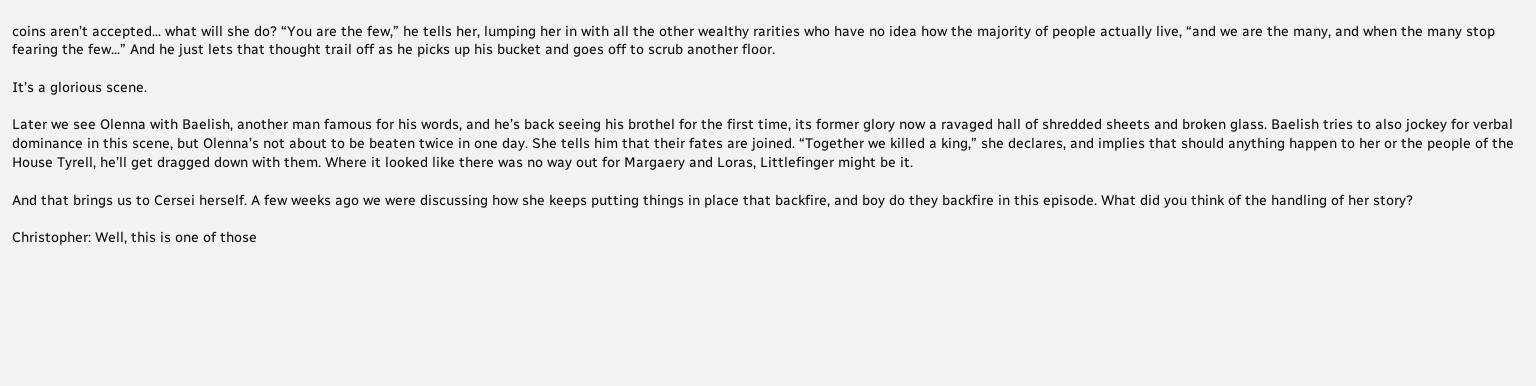coins aren’t accepted... what will she do? “You are the few,” he tells her, lumping her in with all the other wealthy rarities who have no idea how the majority of people actually live, “and we are the many, and when the many stop fearing the few...” And he just lets that thought trail off as he picks up his bucket and goes off to scrub another floor.

It’s a glorious scene.

Later we see Olenna with Baelish, another man famous for his words, and he’s back seeing his brothel for the first time, its former glory now a ravaged hall of shredded sheets and broken glass. Baelish tries to also jockey for verbal dominance in this scene, but Olenna’s not about to be beaten twice in one day. She tells him that their fates are joined. “Together we killed a king,” she declares, and implies that should anything happen to her or the people of the House Tyrell, he’ll get dragged down with them. Where it looked like there was no way out for Margaery and Loras, Littlefinger might be it.

And that brings us to Cersei herself. A few weeks ago we were discussing how she keeps putting things in place that backfire, and boy do they backfire in this episode. What did you think of the handling of her story?

Christopher: Well, this is one of those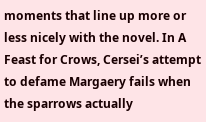moments that line up more or less nicely with the novel. In A Feast for Crows, Cersei’s attempt to defame Margaery fails when the sparrows actually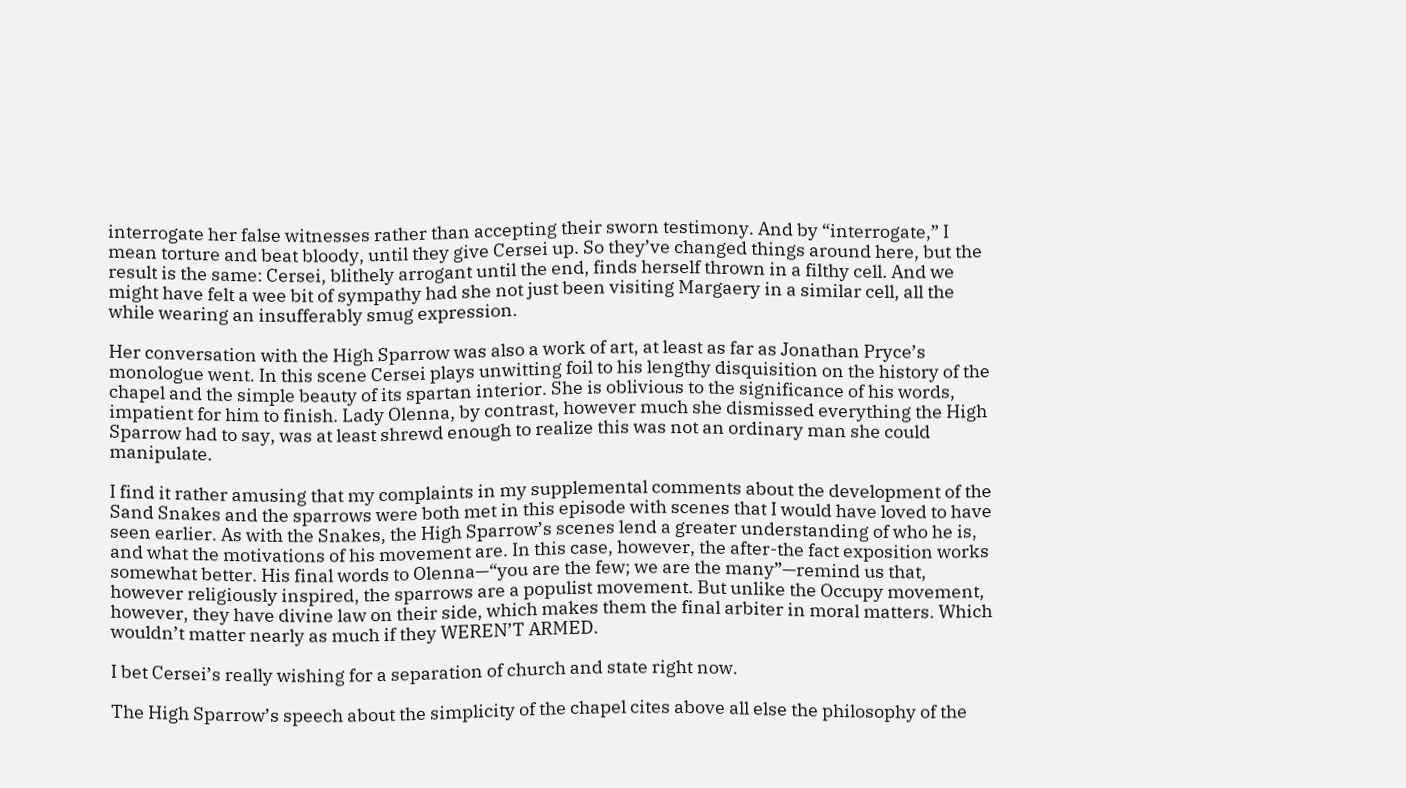interrogate her false witnesses rather than accepting their sworn testimony. And by “interrogate,” I mean torture and beat bloody, until they give Cersei up. So they’ve changed things around here, but the result is the same: Cersei, blithely arrogant until the end, finds herself thrown in a filthy cell. And we might have felt a wee bit of sympathy had she not just been visiting Margaery in a similar cell, all the while wearing an insufferably smug expression.

Her conversation with the High Sparrow was also a work of art, at least as far as Jonathan Pryce’s monologue went. In this scene Cersei plays unwitting foil to his lengthy disquisition on the history of the chapel and the simple beauty of its spartan interior. She is oblivious to the significance of his words, impatient for him to finish. Lady Olenna, by contrast, however much she dismissed everything the High Sparrow had to say, was at least shrewd enough to realize this was not an ordinary man she could manipulate.

I find it rather amusing that my complaints in my supplemental comments about the development of the Sand Snakes and the sparrows were both met in this episode with scenes that I would have loved to have seen earlier. As with the Snakes, the High Sparrow’s scenes lend a greater understanding of who he is, and what the motivations of his movement are. In this case, however, the after-the fact exposition works somewhat better. His final words to Olenna—“you are the few; we are the many”—remind us that, however religiously inspired, the sparrows are a populist movement. But unlike the Occupy movement, however, they have divine law on their side, which makes them the final arbiter in moral matters. Which wouldn’t matter nearly as much if they WEREN’T ARMED.

I bet Cersei’s really wishing for a separation of church and state right now.

The High Sparrow’s speech about the simplicity of the chapel cites above all else the philosophy of the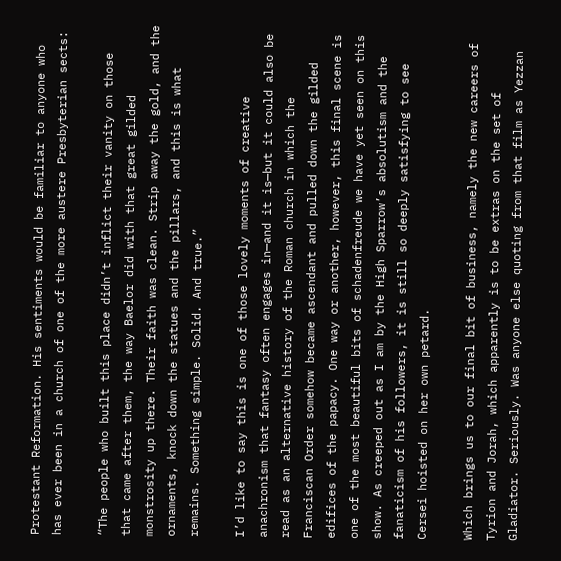Protestant Reformation. His sentiments would be familiar to anyone who has ever been in a church of one of the more austere Presbyterian sects:

“The people who built this place didn’t inflict their vanity on those that came after them, the way Baelor did with that great gilded monstrosity up there. Their faith was clean. Strip away the gold, and the ornaments, knock down the statues and the pillars, and this is what remains. Something simple. Solid. And true.”

I’d like to say this is one of those lovely moments of creative anachronism that fantasy often engages in—and it is—but it could also be read as an alternative history of the Roman church in which the Franciscan Order somehow became ascendant and pulled down the gilded edifices of the papacy. One way or another, however, this final scene is one of the most beautiful bits of schadenfreude we have yet seen on this show. As creeped out as I am by the High Sparrow’s absolutism and the fanaticism of his followers, it is still so deeply satisfying to see Cersei hoisted on her own petard.

Which brings us to our final bit of business, namely the new careers of Tyrion and Jorah, which apparently is to be extras on the set of Gladiator. Seriously. Was anyone else quoting from that film as Yezzan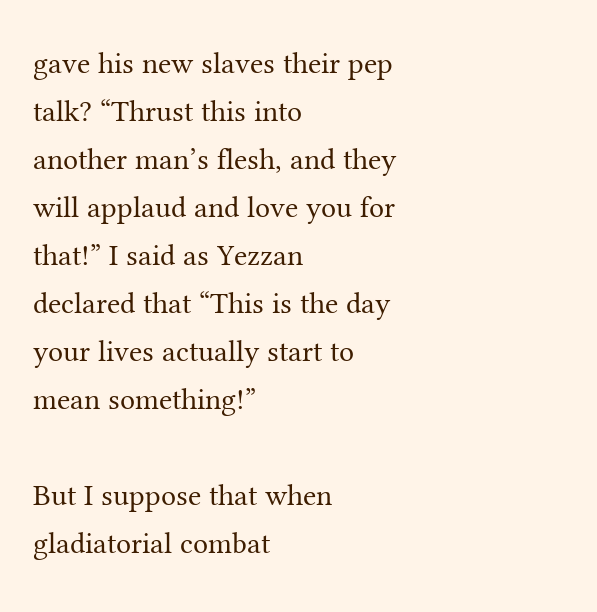gave his new slaves their pep talk? “Thrust this into another man’s flesh, and they will applaud and love you for that!” I said as Yezzan declared that “This is the day your lives actually start to mean something!”

But I suppose that when gladiatorial combat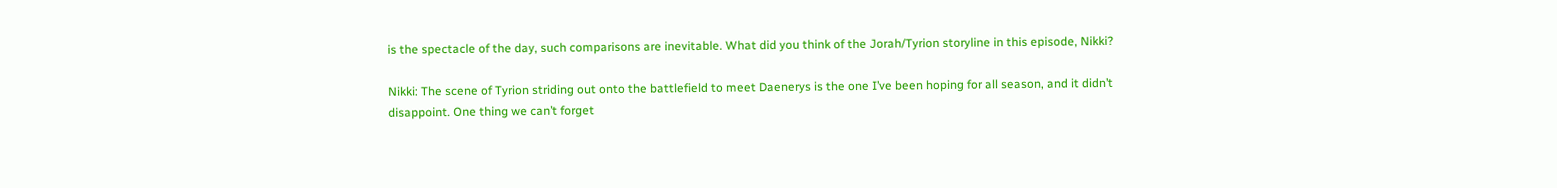is the spectacle of the day, such comparisons are inevitable. What did you think of the Jorah/Tyrion storyline in this episode, Nikki?

Nikki: The scene of Tyrion striding out onto the battlefield to meet Daenerys is the one I’ve been hoping for all season, and it didn’t disappoint. One thing we can’t forget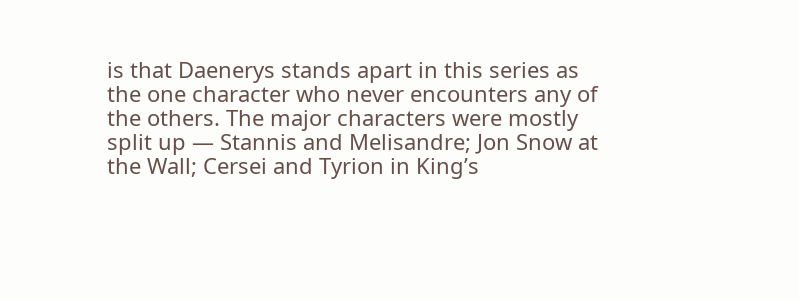is that Daenerys stands apart in this series as the one character who never encounters any of the others. The major characters were mostly split up — Stannis and Melisandre; Jon Snow at the Wall; Cersei and Tyrion in King’s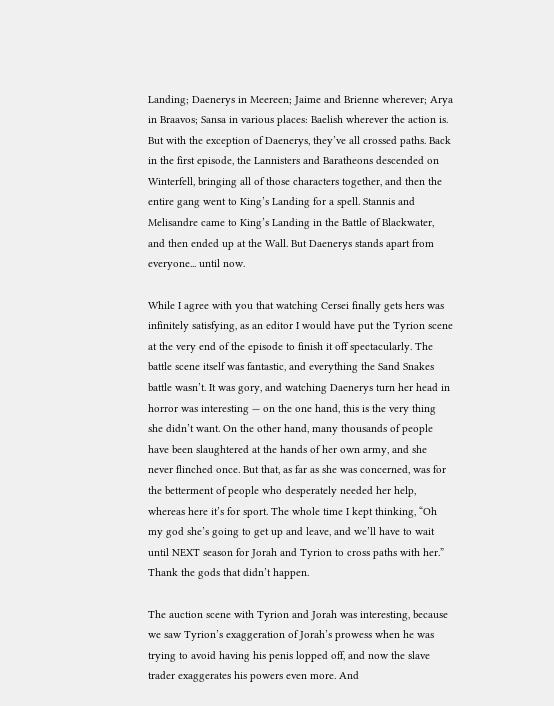Landing; Daenerys in Meereen; Jaime and Brienne wherever; Arya in Braavos; Sansa in various places: Baelish wherever the action is. But with the exception of Daenerys, they’ve all crossed paths. Back in the first episode, the Lannisters and Baratheons descended on Winterfell, bringing all of those characters together, and then the entire gang went to King’s Landing for a spell. Stannis and Melisandre came to King’s Landing in the Battle of Blackwater, and then ended up at the Wall. But Daenerys stands apart from everyone... until now.

While I agree with you that watching Cersei finally gets hers was infinitely satisfying, as an editor I would have put the Tyrion scene at the very end of the episode to finish it off spectacularly. The battle scene itself was fantastic, and everything the Sand Snakes battle wasn’t. It was gory, and watching Daenerys turn her head in horror was interesting — on the one hand, this is the very thing she didn’t want. On the other hand, many thousands of people have been slaughtered at the hands of her own army, and she never flinched once. But that, as far as she was concerned, was for the betterment of people who desperately needed her help, whereas here it’s for sport. The whole time I kept thinking, “Oh my god she’s going to get up and leave, and we’ll have to wait until NEXT season for Jorah and Tyrion to cross paths with her.” Thank the gods that didn’t happen.

The auction scene with Tyrion and Jorah was interesting, because we saw Tyrion’s exaggeration of Jorah’s prowess when he was trying to avoid having his penis lopped off, and now the slave trader exaggerates his powers even more. And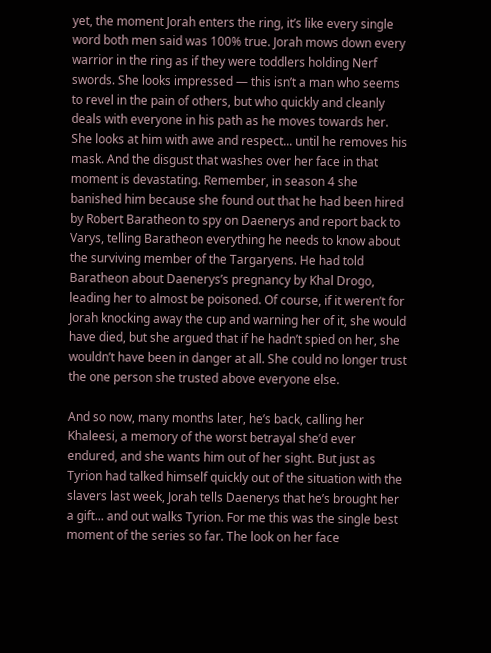yet, the moment Jorah enters the ring, it’s like every single word both men said was 100% true. Jorah mows down every warrior in the ring as if they were toddlers holding Nerf swords. She looks impressed — this isn’t a man who seems to revel in the pain of others, but who quickly and cleanly deals with everyone in his path as he moves towards her. She looks at him with awe and respect... until he removes his mask. And the disgust that washes over her face in that moment is devastating. Remember, in season 4 she banished him because she found out that he had been hired by Robert Baratheon to spy on Daenerys and report back to Varys, telling Baratheon everything he needs to know about the surviving member of the Targaryens. He had told Baratheon about Daenerys’s pregnancy by Khal Drogo, leading her to almost be poisoned. Of course, if it weren’t for Jorah knocking away the cup and warning her of it, she would have died, but she argued that if he hadn’t spied on her, she wouldn’t have been in danger at all. She could no longer trust the one person she trusted above everyone else.

And so now, many months later, he’s back, calling her Khaleesi, a memory of the worst betrayal she’d ever endured, and she wants him out of her sight. But just as Tyrion had talked himself quickly out of the situation with the slavers last week, Jorah tells Daenerys that he’s brought her a gift... and out walks Tyrion. For me this was the single best moment of the series so far. The look on her face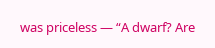was priceless — “A dwarf? Are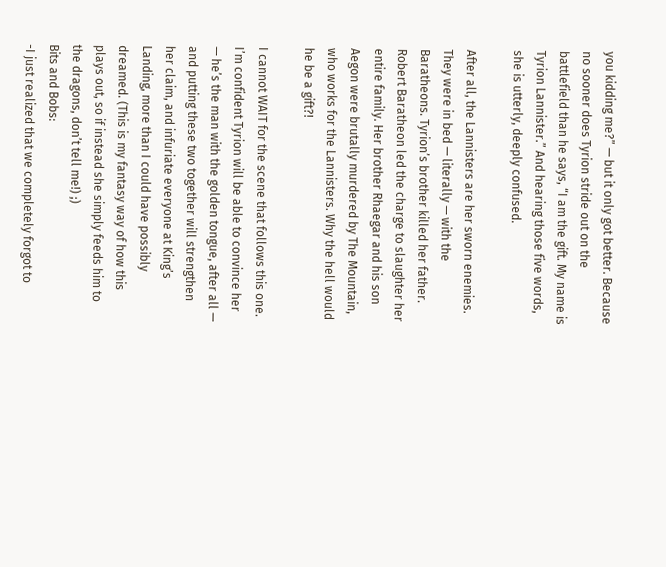you kidding me?” — but it only got better. Because no sooner does Tyrion stride out on the battlefield than he says, “I am the gift. My name is Tyrion Lannister.” And hearing those five words, she is utterly, deeply confused.

After all, the Lannisters are her sworn enemies. They were in bed — literally — with the Baratheons. Tyrion’s brother killed her father. Robert Baratheon led the charge to slaughter her entire family. Her brother Rhaegar and his son Aegon were brutally murdered by The Mountain, who works for the Lannisters. Why the hell would he be a gift?!

I cannot WAIT for the scene that follows this one. I’m confident Tyrion will be able to convince her — he’s the man with the golden tongue, after all — and putting these two together will strengthen her claim, and infuriate everyone at King’s Landing, more than I could have possibly dreamed. (This is my fantasy way of how this plays out, so if instead she simply feeds him to the dragons, don’t tell me!) ;)
Bits and Bobs:
-I just realized that we completely forgot to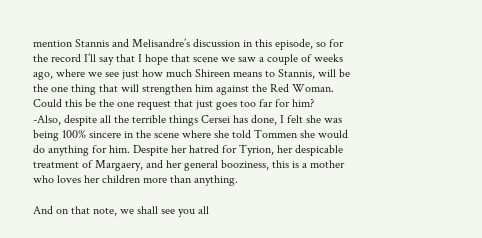mention Stannis and Melisandre’s discussion in this episode, so for the record I’ll say that I hope that scene we saw a couple of weeks ago, where we see just how much Shireen means to Stannis, will be the one thing that will strengthen him against the Red Woman. Could this be the one request that just goes too far for him?
-Also, despite all the terrible things Cersei has done, I felt she was being 100% sincere in the scene where she told Tommen she would do anything for him. Despite her hatred for Tyrion, her despicable treatment of Margaery, and her general booziness, this is a mother who loves her children more than anything.

And on that note, we shall see you all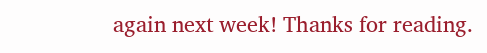again next week! Thanks for reading.